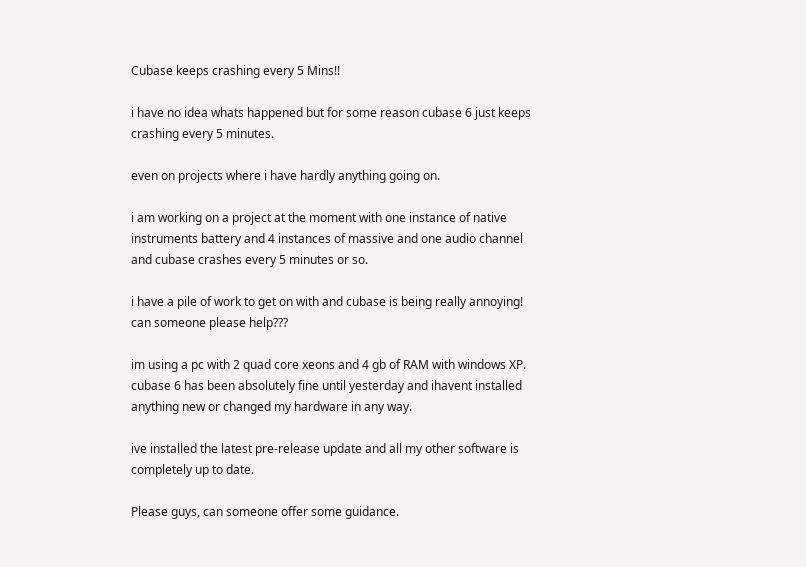Cubase keeps crashing every 5 Mins!!

i have no idea whats happened but for some reason cubase 6 just keeps crashing every 5 minutes.

even on projects where i have hardly anything going on.

i am working on a project at the moment with one instance of native instruments battery and 4 instances of massive and one audio channel and cubase crashes every 5 minutes or so.

i have a pile of work to get on with and cubase is being really annoying! can someone please help???

im using a pc with 2 quad core xeons and 4 gb of RAM with windows XP. cubase 6 has been absolutely fine until yesterday and ihavent installed anything new or changed my hardware in any way.

ive installed the latest pre-release update and all my other software is completely up to date.

Please guys, can someone offer some guidance.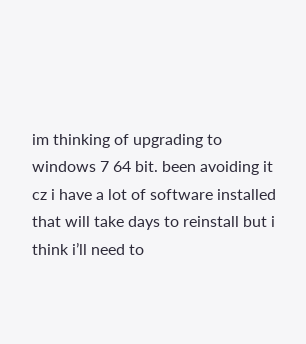im thinking of upgrading to windows 7 64 bit. been avoiding it cz i have a lot of software installed that will take days to reinstall but i think i’ll need to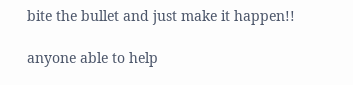bite the bullet and just make it happen!!

anyone able to help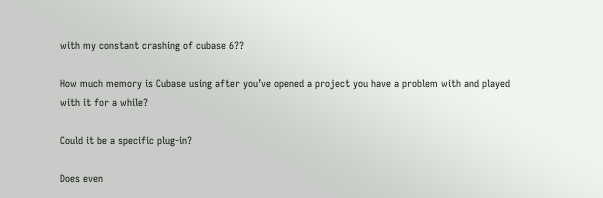with my constant crashing of cubase 6??

How much memory is Cubase using after you’ve opened a project you have a problem with and played with it for a while?

Could it be a specific plug-in?

Does even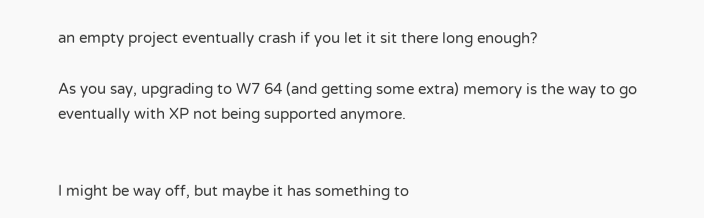an empty project eventually crash if you let it sit there long enough?

As you say, upgrading to W7 64 (and getting some extra) memory is the way to go eventually with XP not being supported anymore.


I might be way off, but maybe it has something to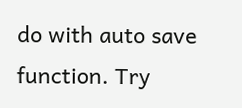do with auto save function. Try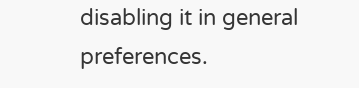disabling it in general preferences.